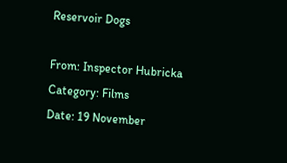Reservoir Dogs

From: Inspector Hubricka
Category: Films
Date: 19 November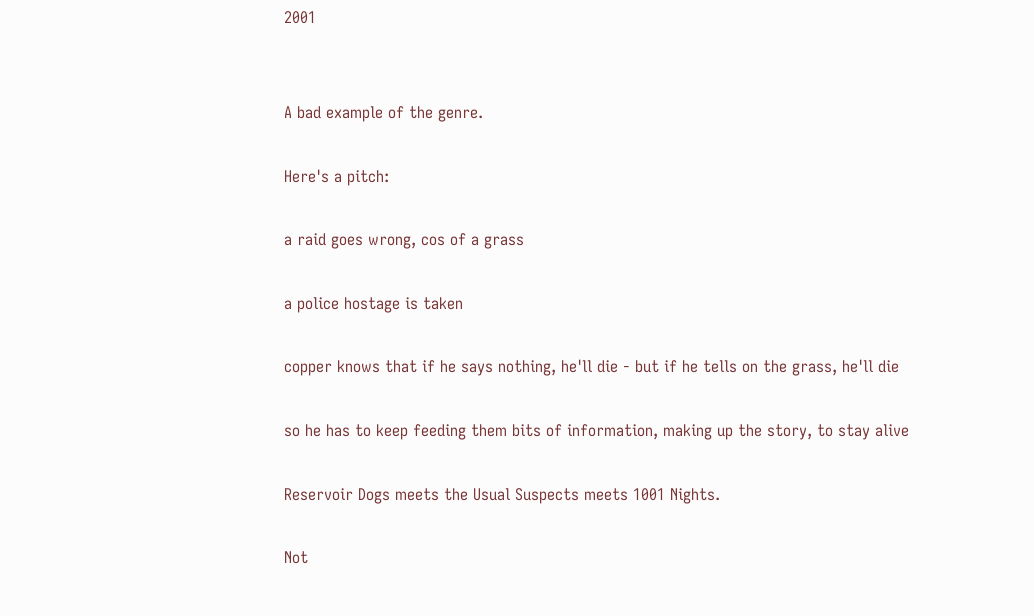2001


A bad example of the genre.

Here's a pitch:

a raid goes wrong, cos of a grass

a police hostage is taken

copper knows that if he says nothing, he'll die - but if he tells on the grass, he'll die

so he has to keep feeding them bits of information, making up the story, to stay alive

Reservoir Dogs meets the Usual Suspects meets 1001 Nights.

Not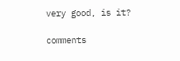very good, is it?

comments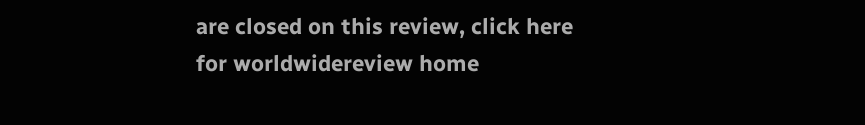are closed on this review, click here for worldwidereview home